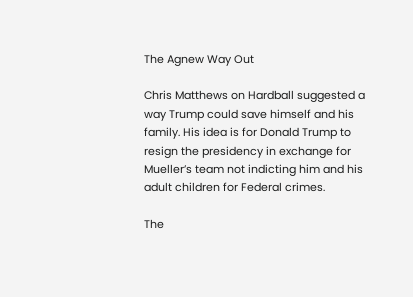The Agnew Way Out

Chris Matthews on Hardball suggested a way Trump could save himself and his family. His idea is for Donald Trump to resign the presidency in exchange for Mueller’s team not indicting him and his adult children for Federal crimes.

The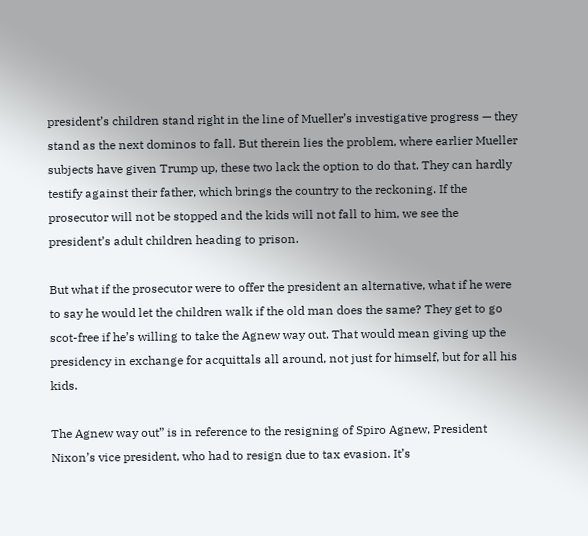president’s children stand right in the line of Mueller’s investigative progress — they stand as the next dominos to fall. But therein lies the problem, where earlier Mueller subjects have given Trump up, these two lack the option to do that. They can hardly testify against their father, which brings the country to the reckoning. If the prosecutor will not be stopped and the kids will not fall to him, we see the president’s adult children heading to prison.

But what if the prosecutor were to offer the president an alternative, what if he were to say he would let the children walk if the old man does the same? They get to go scot-free if he’s willing to take the Agnew way out. That would mean giving up the presidency in exchange for acquittals all around, not just for himself, but for all his kids.

The Agnew way out” is in reference to the resigning of Spiro Agnew, President Nixon’s vice president, who had to resign due to tax evasion. It’s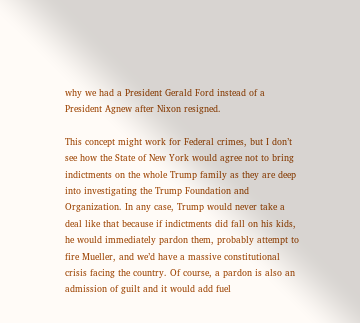why we had a President Gerald Ford instead of a President Agnew after Nixon resigned.

This concept might work for Federal crimes, but I don’t see how the State of New York would agree not to bring indictments on the whole Trump family as they are deep into investigating the Trump Foundation and Organization. In any case, Trump would never take a deal like that because if indictments did fall on his kids, he would immediately pardon them, probably attempt to fire Mueller, and we’d have a massive constitutional crisis facing the country. Of course, a pardon is also an admission of guilt and it would add fuel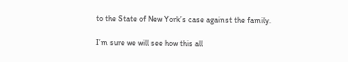to the State of New York’s case against the family.

I’m sure we will see how this all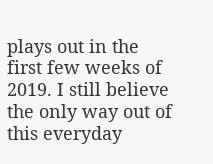plays out in the first few weeks of 2019. I still believe the only way out of this everyday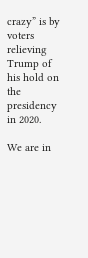crazy” is by voters relieving Trump of his hold on the presidency in 2020.

We are in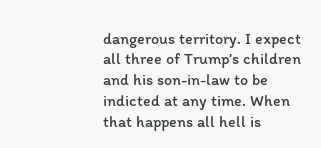dangerous territory. I expect all three of Trump’s children and his son-in-law to be indicted at any time. When that happens all hell is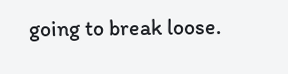going to break loose.